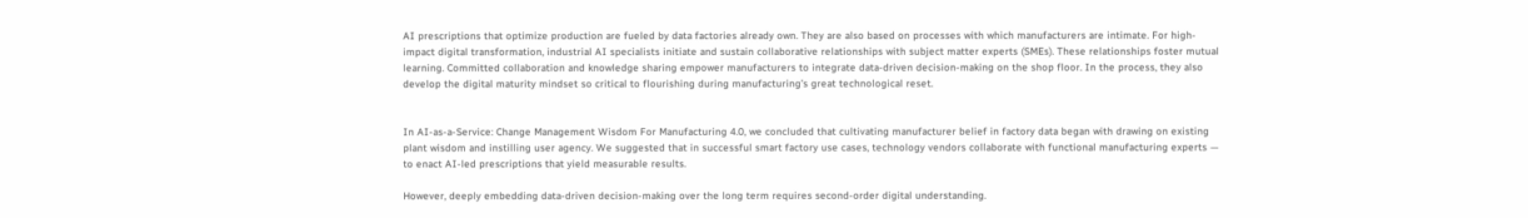AI prescriptions that optimize production are fueled by data factories already own. They are also based on processes with which manufacturers are intimate. For high-impact digital transformation, industrial AI specialists initiate and sustain collaborative relationships with subject matter experts (SMEs). These relationships foster mutual learning. Committed collaboration and knowledge sharing empower manufacturers to integrate data-driven decision-making on the shop floor. In the process, they also develop the digital maturity mindset so critical to flourishing during manufacturing’s great technological reset.


In AI-as-a-Service: Change Management Wisdom For Manufacturing 4.0, we concluded that cultivating manufacturer belief in factory data began with drawing on existing plant wisdom and instilling user agency. We suggested that in successful smart factory use cases, technology vendors collaborate with functional manufacturing experts — to enact AI-led prescriptions that yield measurable results.

However, deeply embedding data-driven decision-making over the long term requires second-order digital understanding.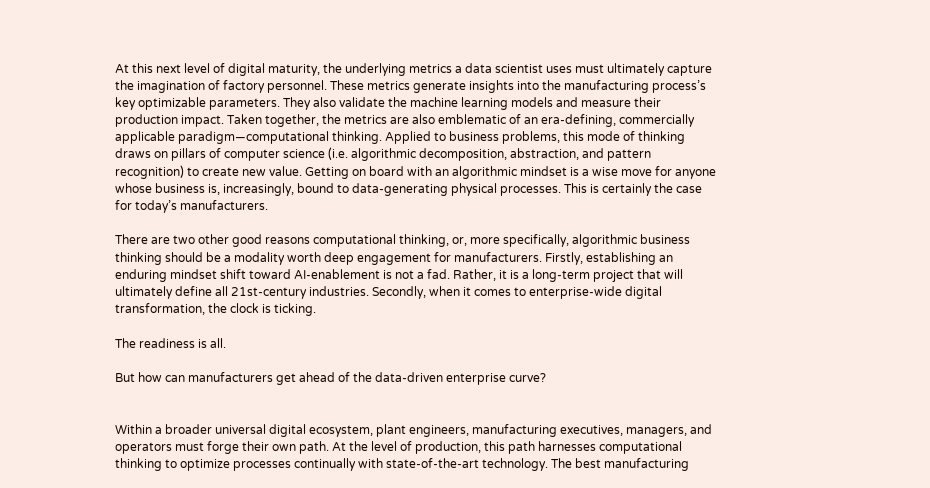At this next level of digital maturity, the underlying metrics a data scientist uses must ultimately capture the imagination of factory personnel. These metrics generate insights into the manufacturing process’s key optimizable parameters. They also validate the machine learning models and measure their production impact. Taken together, the metrics are also emblematic of an era-defining, commercially applicable paradigm—computational thinking. Applied to business problems, this mode of thinking draws on pillars of computer science (i.e. algorithmic decomposition, abstraction, and pattern recognition) to create new value. Getting on board with an algorithmic mindset is a wise move for anyone whose business is, increasingly, bound to data-generating physical processes. This is certainly the case for today’s manufacturers.

There are two other good reasons computational thinking, or, more specifically, algorithmic business thinking should be a modality worth deep engagement for manufacturers. Firstly, establishing an enduring mindset shift toward AI-enablement is not a fad. Rather, it is a long-term project that will ultimately define all 21st-century industries. Secondly, when it comes to enterprise-wide digital transformation, the clock is ticking.

The readiness is all.

But how can manufacturers get ahead of the data-driven enterprise curve?


Within a broader universal digital ecosystem, plant engineers, manufacturing executives, managers, and operators must forge their own path. At the level of production, this path harnesses computational thinking to optimize processes continually with state-of-the-art technology. The best manufacturing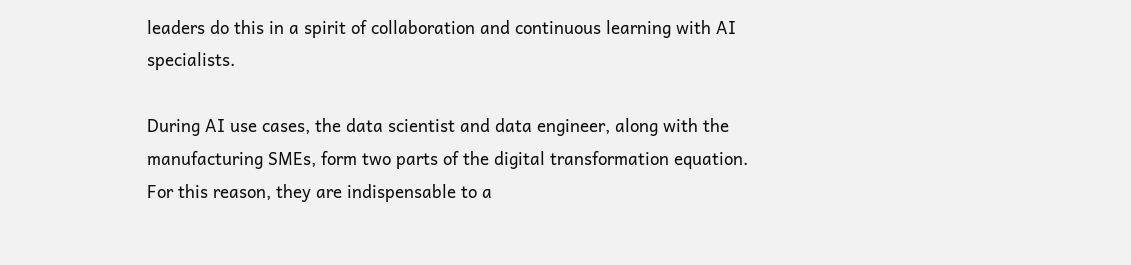leaders do this in a spirit of collaboration and continuous learning with AI specialists.

During AI use cases, the data scientist and data engineer, along with the manufacturing SMEs, form two parts of the digital transformation equation. For this reason, they are indispensable to a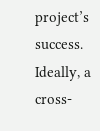project’s success. Ideally, a cross-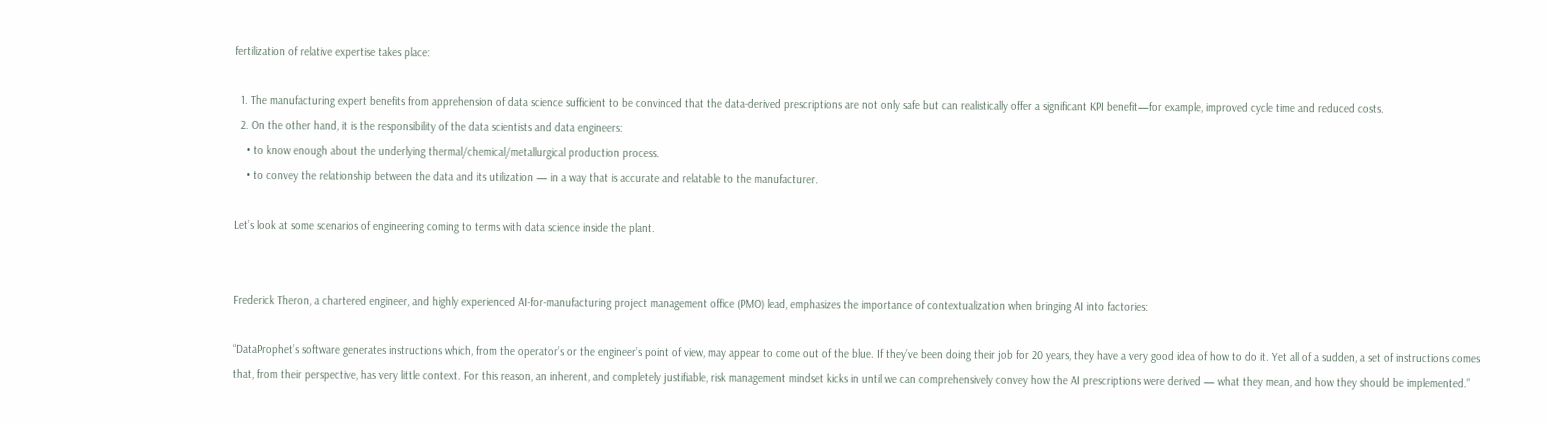fertilization of relative expertise takes place:

  1. The manufacturing expert benefits from apprehension of data science sufficient to be convinced that the data-derived prescriptions are not only safe but can realistically offer a significant KPI benefit—for example, improved cycle time and reduced costs.
  2. On the other hand, it is the responsibility of the data scientists and data engineers:
    • to know enough about the underlying thermal/chemical/metallurgical production process.
    • to convey the relationship between the data and its utilization — in a way that is accurate and relatable to the manufacturer.

Let’s look at some scenarios of engineering coming to terms with data science inside the plant.


Frederick Theron, a chartered engineer, and highly experienced AI-for-manufacturing project management office (PMO) lead, emphasizes the importance of contextualization when bringing AI into factories:

“DataProphet’s software generates instructions which, from the operator’s or the engineer’s point of view, may appear to come out of the blue. If they’ve been doing their job for 20 years, they have a very good idea of how to do it. Yet all of a sudden, a set of instructions comes that, from their perspective, has very little context. For this reason, an inherent, and completely justifiable, risk management mindset kicks in until we can comprehensively convey how the AI prescriptions were derived — what they mean, and how they should be implemented.”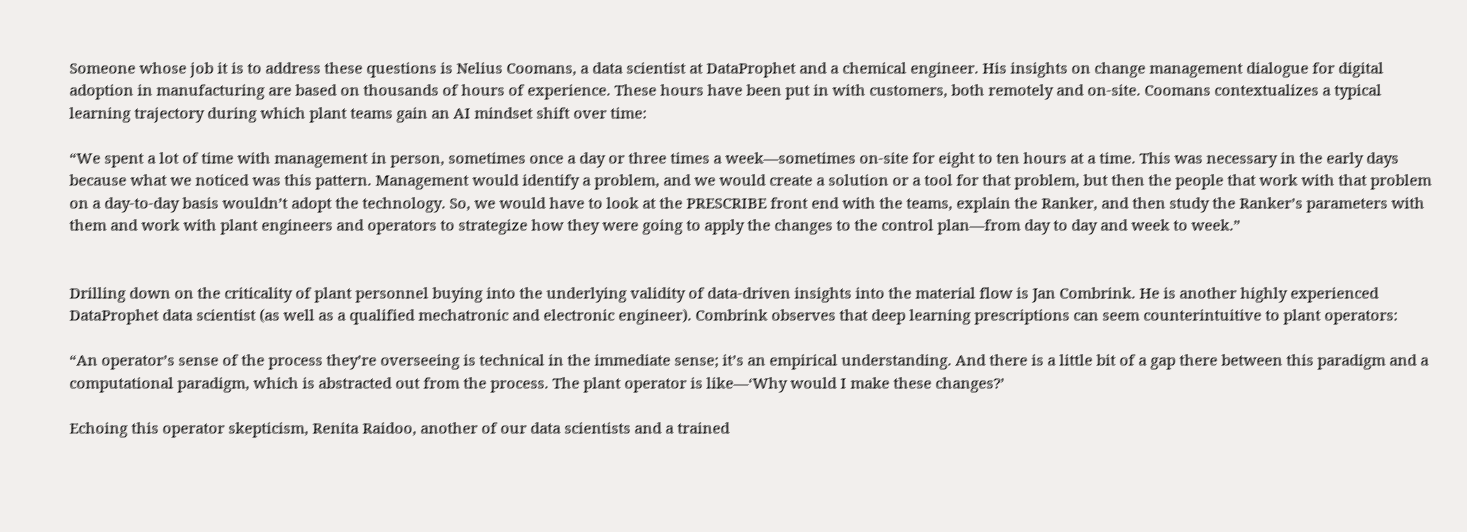Someone whose job it is to address these questions is Nelius Coomans, a data scientist at DataProphet and a chemical engineer. His insights on change management dialogue for digital adoption in manufacturing are based on thousands of hours of experience. These hours have been put in with customers, both remotely and on-site. Coomans contextualizes a typical learning trajectory during which plant teams gain an AI mindset shift over time:

“We spent a lot of time with management in person, sometimes once a day or three times a week—sometimes on-site for eight to ten hours at a time. This was necessary in the early days because what we noticed was this pattern. Management would identify a problem, and we would create a solution or a tool for that problem, but then the people that work with that problem on a day-to-day basis wouldn’t adopt the technology. So, we would have to look at the PRESCRIBE front end with the teams, explain the Ranker, and then study the Ranker’s parameters with them and work with plant engineers and operators to strategize how they were going to apply the changes to the control plan—from day to day and week to week.”


Drilling down on the criticality of plant personnel buying into the underlying validity of data-driven insights into the material flow is Jan Combrink. He is another highly experienced DataProphet data scientist (as well as a qualified mechatronic and electronic engineer). Combrink observes that deep learning prescriptions can seem counterintuitive to plant operators:

“An operator’s sense of the process they’re overseeing is technical in the immediate sense; it’s an empirical understanding. And there is a little bit of a gap there between this paradigm and a computational paradigm, which is abstracted out from the process. The plant operator is like—‘Why would I make these changes?’

Echoing this operator skepticism, Renita Raidoo, another of our data scientists and a trained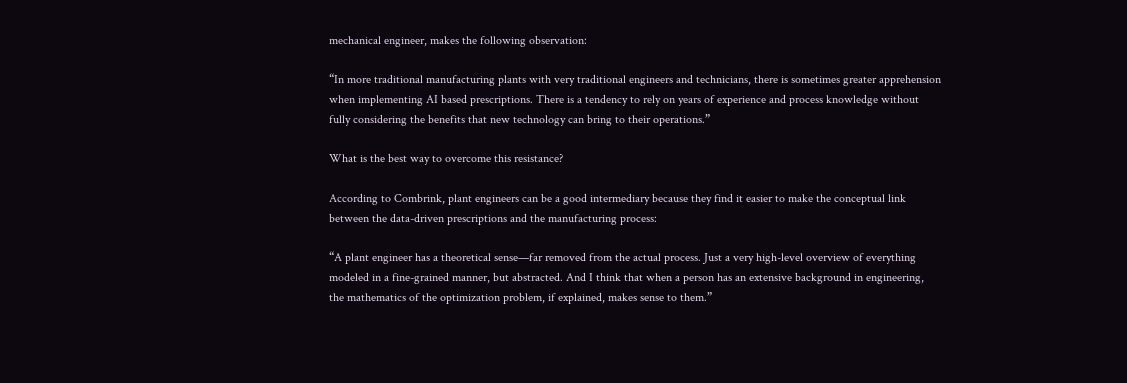mechanical engineer, makes the following observation:

“In more traditional manufacturing plants with very traditional engineers and technicians, there is sometimes greater apprehension when implementing AI based prescriptions. There is a tendency to rely on years of experience and process knowledge without fully considering the benefits that new technology can bring to their operations.”

What is the best way to overcome this resistance?

According to Combrink, plant engineers can be a good intermediary because they find it easier to make the conceptual link between the data-driven prescriptions and the manufacturing process:

“A plant engineer has a theoretical sense—far removed from the actual process. Just a very high-level overview of everything modeled in a fine-grained manner, but abstracted. And I think that when a person has an extensive background in engineering, the mathematics of the optimization problem, if explained, makes sense to them.”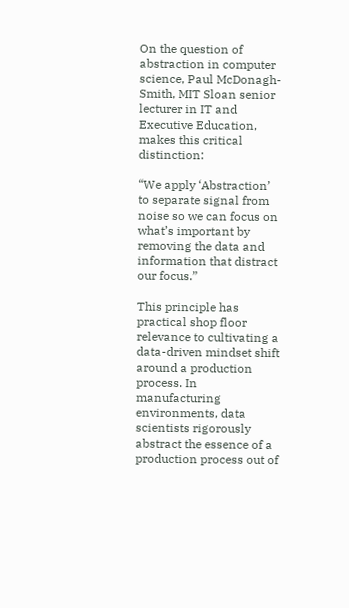On the question of abstraction in computer science, Paul McDonagh-Smith, MIT Sloan senior lecturer in IT and Executive Education, makes this critical distinction:

“We apply ‘Abstraction’ to separate signal from noise so we can focus on what’s important by removing the data and information that distract our focus.”

This principle has practical shop floor relevance to cultivating a data-driven mindset shift around a production process. In manufacturing environments, data scientists rigorously abstract the essence of a production process out of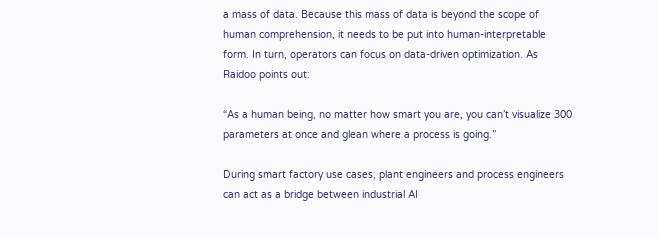a mass of data. Because this mass of data is beyond the scope of human comprehension, it needs to be put into human-interpretable form. In turn, operators can focus on data-driven optimization. As Raidoo points out:

“As a human being, no matter how smart you are, you can’t visualize 300 parameters at once and glean where a process is going.”

During smart factory use cases, plant engineers and process engineers can act as a bridge between industrial AI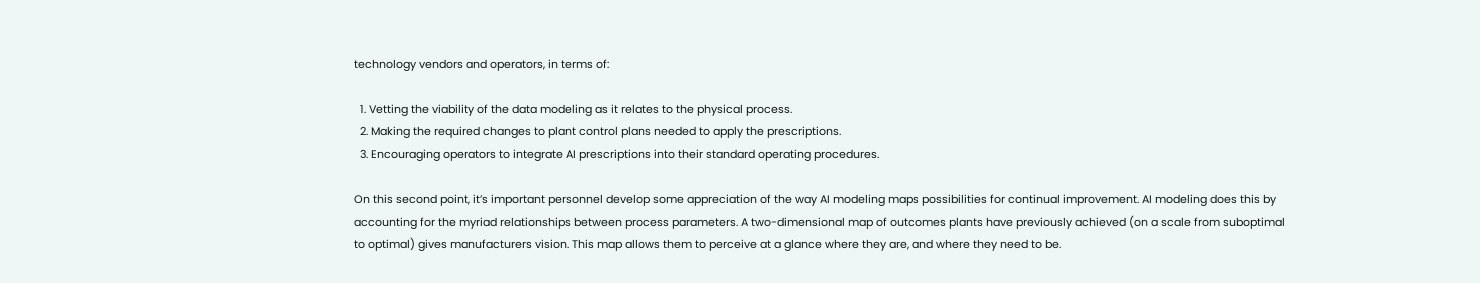technology vendors and operators, in terms of:

  1. Vetting the viability of the data modeling as it relates to the physical process.
  2. Making the required changes to plant control plans needed to apply the prescriptions.
  3. Encouraging operators to integrate AI prescriptions into their standard operating procedures.

On this second point, it’s important personnel develop some appreciation of the way AI modeling maps possibilities for continual improvement. AI modeling does this by accounting for the myriad relationships between process parameters. A two-dimensional map of outcomes plants have previously achieved (on a scale from suboptimal to optimal) gives manufacturers vision. This map allows them to perceive at a glance where they are, and where they need to be.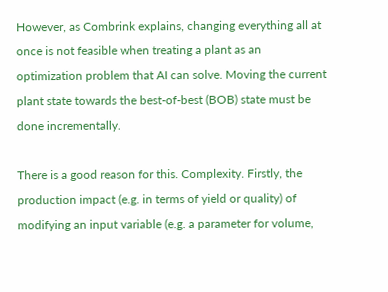However, as Combrink explains, changing everything all at once is not feasible when treating a plant as an optimization problem that AI can solve. Moving the current plant state towards the best-of-best (BOB) state must be done incrementally.

There is a good reason for this. Complexity. Firstly, the production impact (e.g. in terms of yield or quality) of modifying an input variable (e.g. a parameter for volume,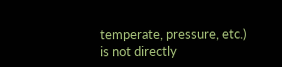temperate, pressure, etc.) is not directly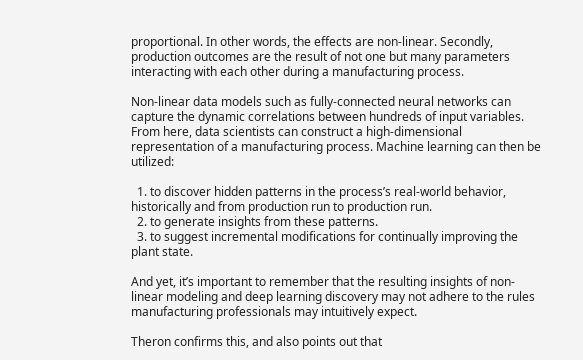proportional. In other words, the effects are non-linear. Secondly, production outcomes are the result of not one but many parameters interacting with each other during a manufacturing process.

Non-linear data models such as fully-connected neural networks can capture the dynamic correlations between hundreds of input variables. From here, data scientists can construct a high-dimensional representation of a manufacturing process. Machine learning can then be utilized:

  1. to discover hidden patterns in the process’s real-world behavior, historically and from production run to production run.
  2. to generate insights from these patterns.
  3. to suggest incremental modifications for continually improving the plant state.

And yet, it’s important to remember that the resulting insights of non-linear modeling and deep learning discovery may not adhere to the rules manufacturing professionals may intuitively expect.

Theron confirms this, and also points out that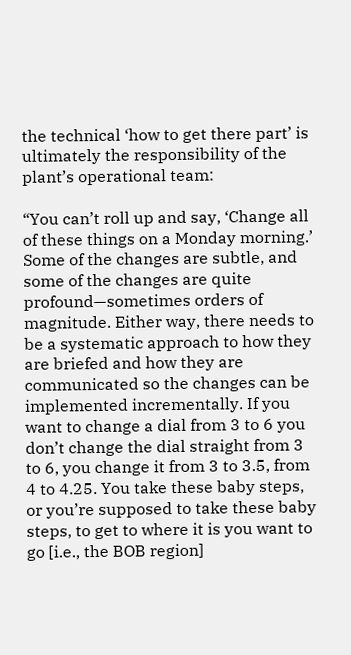the technical ‘how to get there part’ is ultimately the responsibility of the plant’s operational team:

“You can’t roll up and say, ‘Change all of these things on a Monday morning.’ Some of the changes are subtle, and some of the changes are quite profound—sometimes orders of magnitude. Either way, there needs to be a systematic approach to how they are briefed and how they are communicated so the changes can be implemented incrementally. If you want to change a dial from 3 to 6 you don’t change the dial straight from 3 to 6, you change it from 3 to 3.5, from 4 to 4.25. You take these baby steps, or you’re supposed to take these baby steps, to get to where it is you want to go [i.e., the BOB region]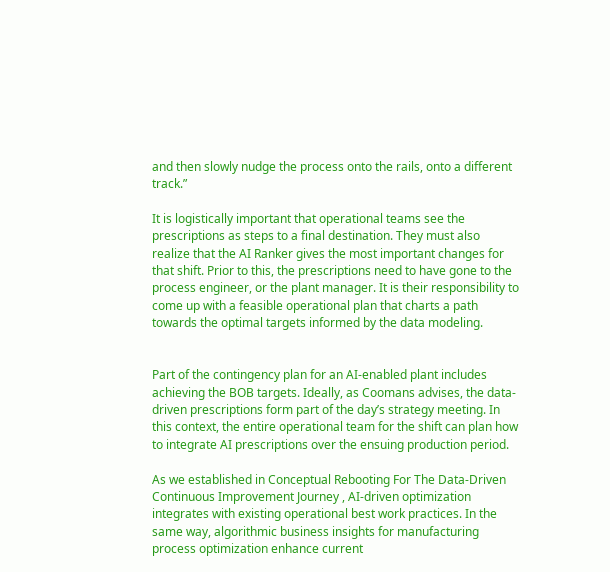and then slowly nudge the process onto the rails, onto a different track.”

It is logistically important that operational teams see the prescriptions as steps to a final destination. They must also realize that the AI Ranker gives the most important changes for that shift. Prior to this, the prescriptions need to have gone to the process engineer, or the plant manager. It is their responsibility to come up with a feasible operational plan that charts a path towards the optimal targets informed by the data modeling.


Part of the contingency plan for an AI-enabled plant includes achieving the BOB targets. Ideally, as Coomans advises, the data-driven prescriptions form part of the day’s strategy meeting. In this context, the entire operational team for the shift can plan how to integrate AI prescriptions over the ensuing production period.

As we established in Conceptual Rebooting For The Data-Driven Continuous Improvement Journey , AI-driven optimization integrates with existing operational best work practices. In the same way, algorithmic business insights for manufacturing process optimization enhance current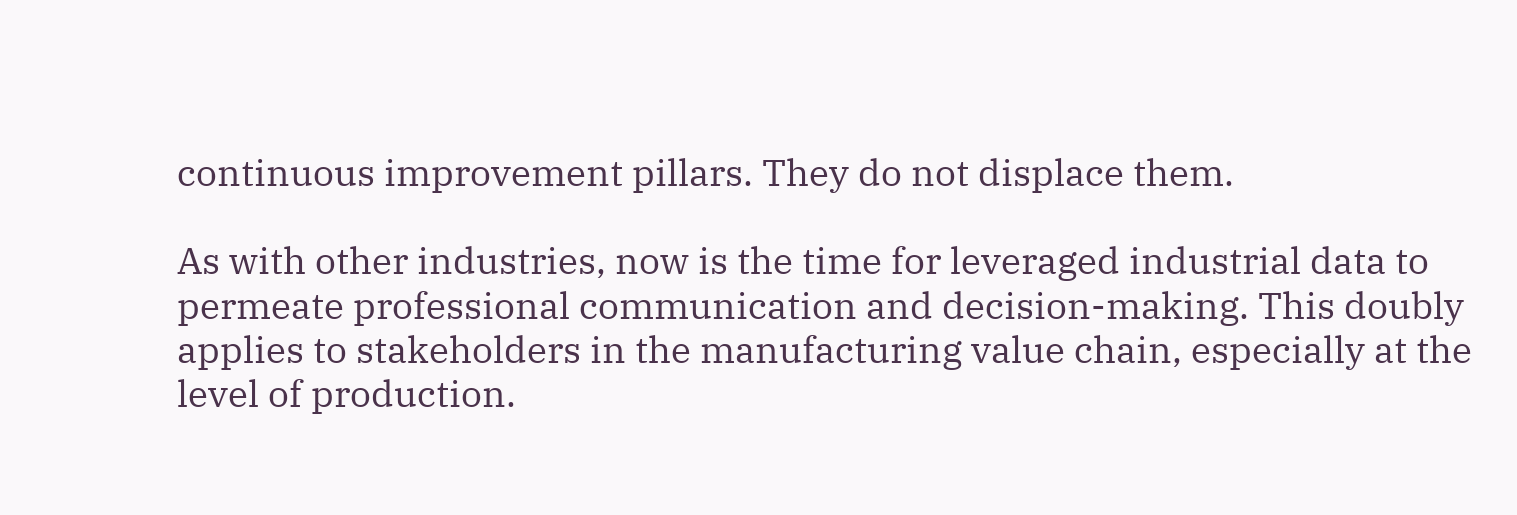continuous improvement pillars. They do not displace them.

As with other industries, now is the time for leveraged industrial data to permeate professional communication and decision-making. This doubly applies to stakeholders in the manufacturing value chain, especially at the level of production.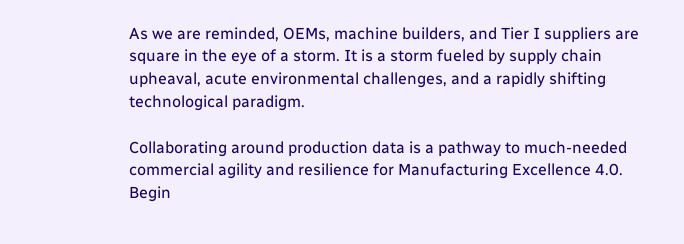As we are reminded, OEMs, machine builders, and Tier I suppliers are square in the eye of a storm. It is a storm fueled by supply chain upheaval, acute environmental challenges, and a rapidly shifting technological paradigm.

Collaborating around production data is a pathway to much-needed commercial agility and resilience for Manufacturing Excellence 4.0. Begin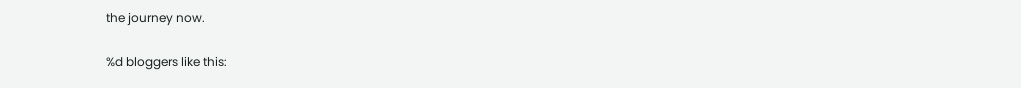the journey now.

%d bloggers like this: